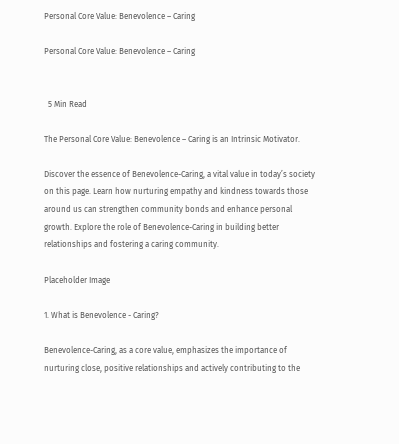Personal Core Value: Benevolence – Caring

Personal Core Value: Benevolence – Caring


  5 Min Read

The Personal Core Value: Benevolence – Caring is an Intrinsic Motivator.

Discover the essence of Benevolence-Caring, a vital value in today’s society on this page. Learn how nurturing empathy and kindness towards those around us can strengthen community bonds and enhance personal growth. Explore the role of Benevolence-Caring in building better relationships and fostering a caring community.

Placeholder Image

1. What is Benevolence - Caring?

Benevolence-Caring, as a core value, emphasizes the importance of nurturing close, positive relationships and actively contributing to the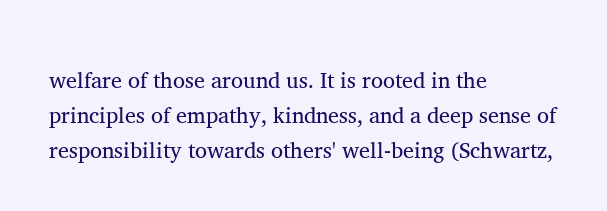welfare of those around us. It is rooted in the principles of empathy, kindness, and a deep sense of responsibility towards others' well-being (Schwartz,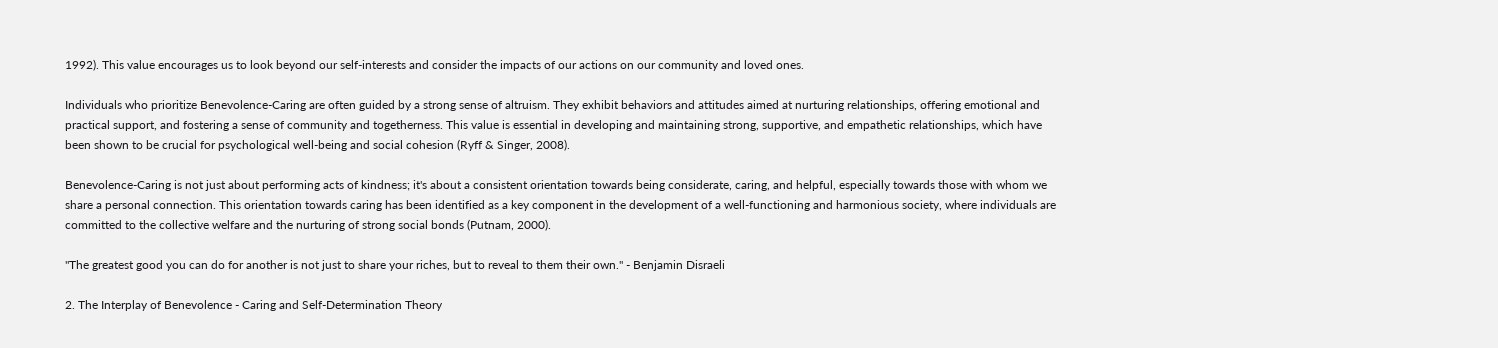1992). This value encourages us to look beyond our self-interests and consider the impacts of our actions on our community and loved ones.

Individuals who prioritize Benevolence-Caring are often guided by a strong sense of altruism. They exhibit behaviors and attitudes aimed at nurturing relationships, offering emotional and practical support, and fostering a sense of community and togetherness. This value is essential in developing and maintaining strong, supportive, and empathetic relationships, which have been shown to be crucial for psychological well-being and social cohesion (Ryff & Singer, 2008).

Benevolence-Caring is not just about performing acts of kindness; it's about a consistent orientation towards being considerate, caring, and helpful, especially towards those with whom we share a personal connection. This orientation towards caring has been identified as a key component in the development of a well-functioning and harmonious society, where individuals are committed to the collective welfare and the nurturing of strong social bonds (Putnam, 2000).

"The greatest good you can do for another is not just to share your riches, but to reveal to them their own." - Benjamin Disraeli

2. The Interplay of Benevolence - Caring and Self-Determination Theory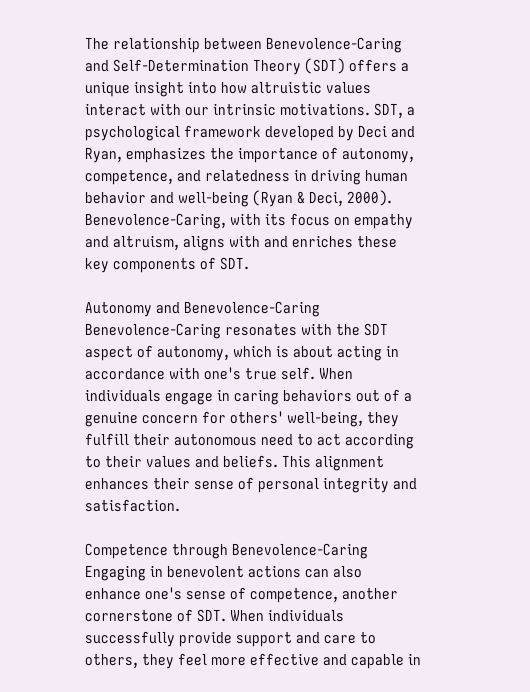The relationship between Benevolence-Caring and Self-Determination Theory (SDT) offers a unique insight into how altruistic values interact with our intrinsic motivations. SDT, a psychological framework developed by Deci and Ryan, emphasizes the importance of autonomy, competence, and relatedness in driving human behavior and well-being (Ryan & Deci, 2000). Benevolence-Caring, with its focus on empathy and altruism, aligns with and enriches these key components of SDT.

Autonomy and Benevolence-Caring
Benevolence-Caring resonates with the SDT aspect of autonomy, which is about acting in accordance with one's true self. When individuals engage in caring behaviors out of a genuine concern for others' well-being, they fulfill their autonomous need to act according to their values and beliefs. This alignment enhances their sense of personal integrity and satisfaction.

Competence through Benevolence-Caring
Engaging in benevolent actions can also enhance one's sense of competence, another cornerstone of SDT. When individuals successfully provide support and care to others, they feel more effective and capable in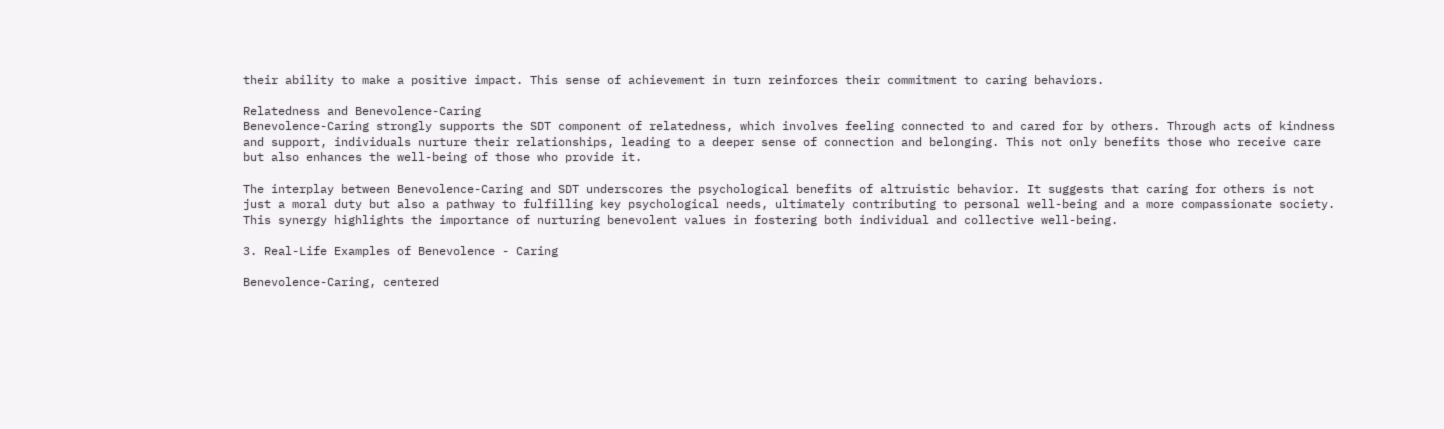their ability to make a positive impact. This sense of achievement in turn reinforces their commitment to caring behaviors.

Relatedness and Benevolence-Caring
Benevolence-Caring strongly supports the SDT component of relatedness, which involves feeling connected to and cared for by others. Through acts of kindness and support, individuals nurture their relationships, leading to a deeper sense of connection and belonging. This not only benefits those who receive care but also enhances the well-being of those who provide it.

The interplay between Benevolence-Caring and SDT underscores the psychological benefits of altruistic behavior. It suggests that caring for others is not just a moral duty but also a pathway to fulfilling key psychological needs, ultimately contributing to personal well-being and a more compassionate society. This synergy highlights the importance of nurturing benevolent values in fostering both individual and collective well-being.

3. Real-Life Examples of Benevolence - Caring

Benevolence-Caring, centered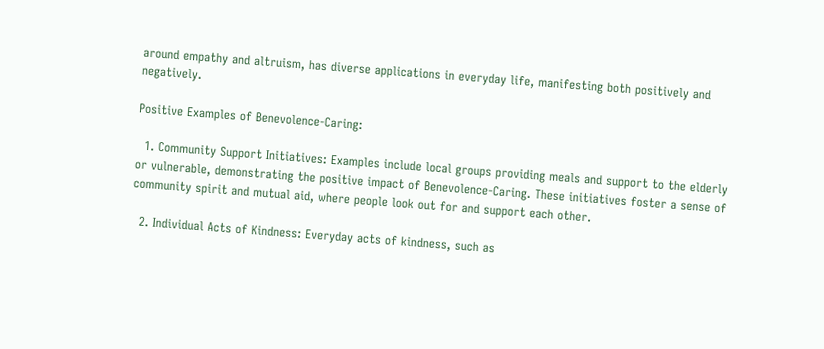around empathy and altruism, has diverse applications in everyday life, manifesting both positively and negatively.

Positive Examples of Benevolence-Caring:

  1. Community Support Initiatives: Examples include local groups providing meals and support to the elderly or vulnerable, demonstrating the positive impact of Benevolence-Caring. These initiatives foster a sense of community spirit and mutual aid, where people look out for and support each other.

  2. Individual Acts of Kindness: Everyday acts of kindness, such as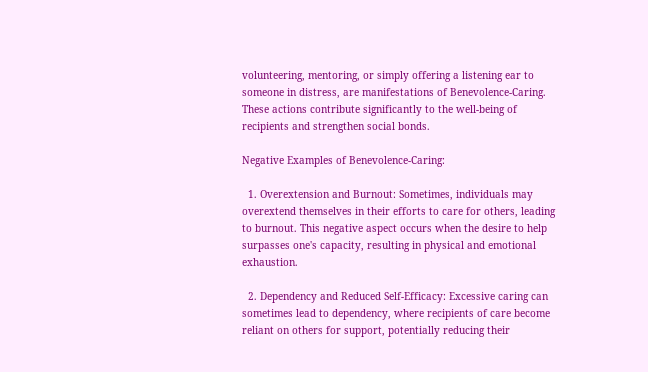volunteering, mentoring, or simply offering a listening ear to someone in distress, are manifestations of Benevolence-Caring. These actions contribute significantly to the well-being of recipients and strengthen social bonds.

Negative Examples of Benevolence-Caring:

  1. Overextension and Burnout: Sometimes, individuals may overextend themselves in their efforts to care for others, leading to burnout. This negative aspect occurs when the desire to help surpasses one's capacity, resulting in physical and emotional exhaustion.

  2. Dependency and Reduced Self-Efficacy: Excessive caring can sometimes lead to dependency, where recipients of care become reliant on others for support, potentially reducing their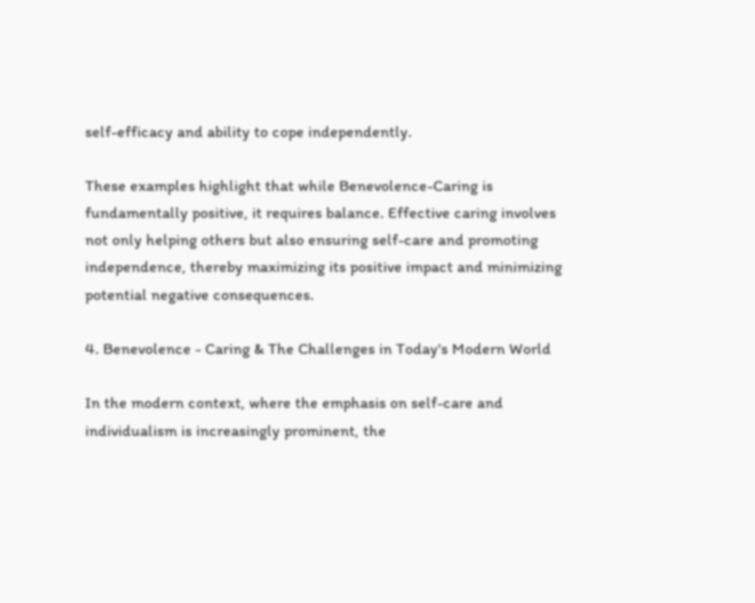self-efficacy and ability to cope independently.

These examples highlight that while Benevolence-Caring is fundamentally positive, it requires balance. Effective caring involves not only helping others but also ensuring self-care and promoting independence, thereby maximizing its positive impact and minimizing potential negative consequences.

4. Benevolence - Caring & The Challenges in Today's Modern World

In the modern context, where the emphasis on self-care and individualism is increasingly prominent, the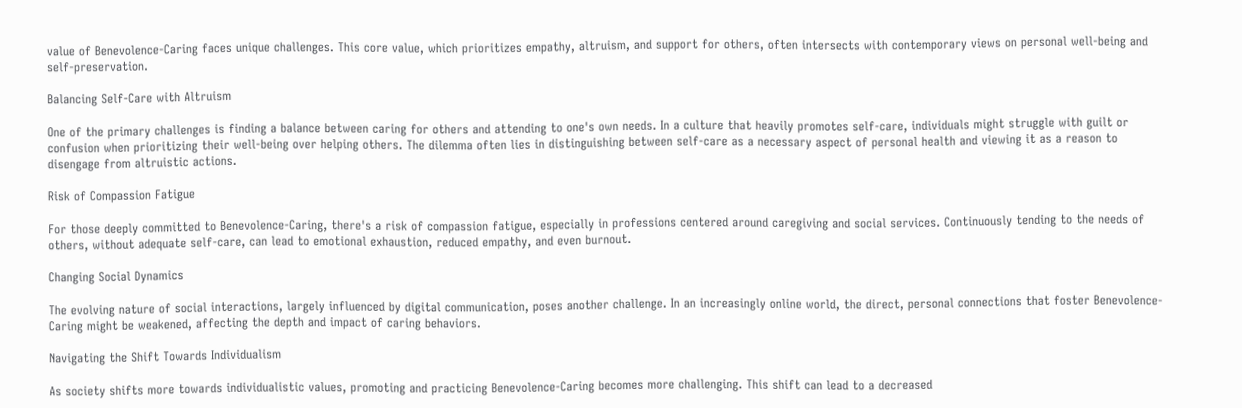value of Benevolence-Caring faces unique challenges. This core value, which prioritizes empathy, altruism, and support for others, often intersects with contemporary views on personal well-being and self-preservation.

Balancing Self-Care with Altruism

One of the primary challenges is finding a balance between caring for others and attending to one's own needs. In a culture that heavily promotes self-care, individuals might struggle with guilt or confusion when prioritizing their well-being over helping others. The dilemma often lies in distinguishing between self-care as a necessary aspect of personal health and viewing it as a reason to disengage from altruistic actions.

Risk of Compassion Fatigue

For those deeply committed to Benevolence-Caring, there's a risk of compassion fatigue, especially in professions centered around caregiving and social services. Continuously tending to the needs of others, without adequate self-care, can lead to emotional exhaustion, reduced empathy, and even burnout.

Changing Social Dynamics

The evolving nature of social interactions, largely influenced by digital communication, poses another challenge. In an increasingly online world, the direct, personal connections that foster Benevolence-Caring might be weakened, affecting the depth and impact of caring behaviors.

Navigating the Shift Towards Individualism

As society shifts more towards individualistic values, promoting and practicing Benevolence-Caring becomes more challenging. This shift can lead to a decreased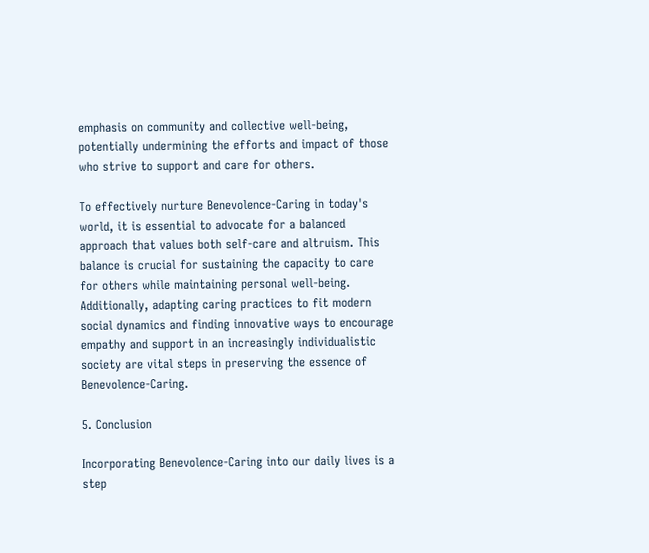emphasis on community and collective well-being, potentially undermining the efforts and impact of those who strive to support and care for others.

To effectively nurture Benevolence-Caring in today's world, it is essential to advocate for a balanced approach that values both self-care and altruism. This balance is crucial for sustaining the capacity to care for others while maintaining personal well-being. Additionally, adapting caring practices to fit modern social dynamics and finding innovative ways to encourage empathy and support in an increasingly individualistic society are vital steps in preserving the essence of Benevolence-Caring.

5. Conclusion

Incorporating Benevolence-Caring into our daily lives is a step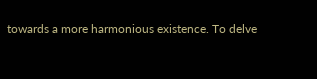towards a more harmonious existence. To delve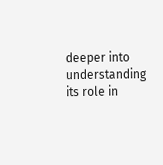deeper into understanding its role in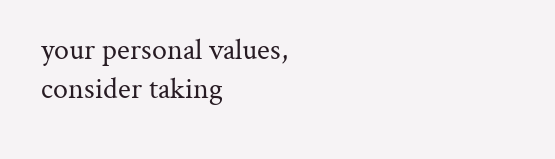your personal values, consider taking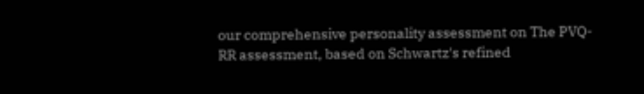our comprehensive personality assessment on The PVQ-RR assessment, based on Schwartz's refined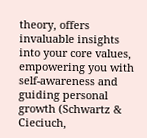theory, offers invaluable insights into your core values, empowering you with self-awareness and guiding personal growth (Schwartz & Cieciuch,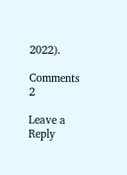2022).

Comments 2

Leave a Reply